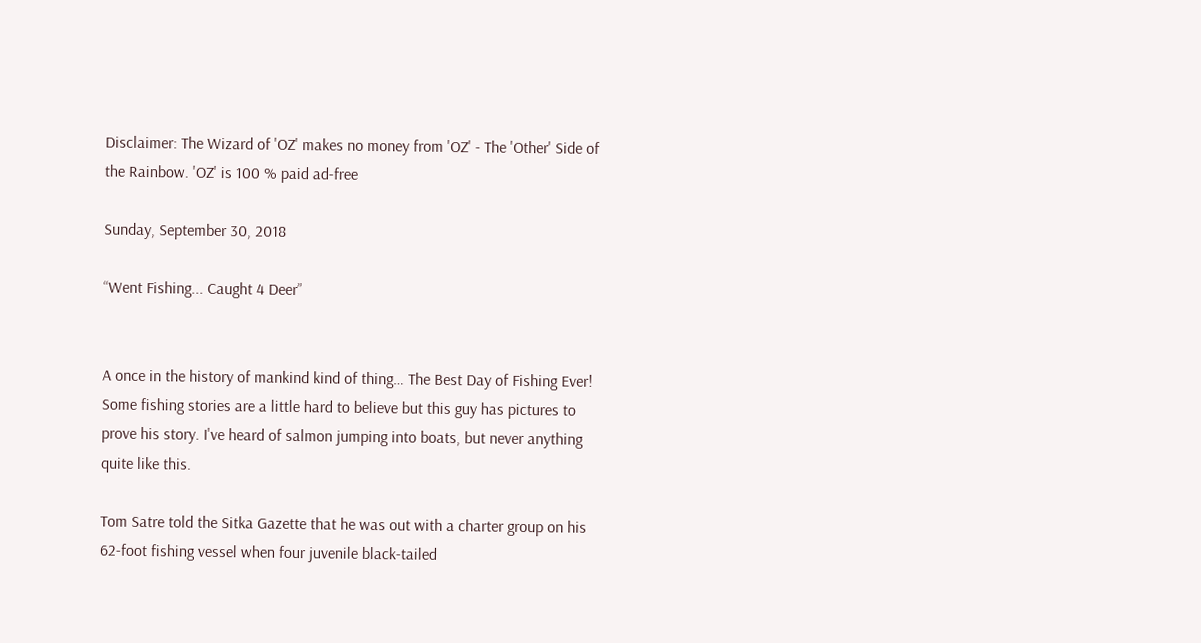Disclaimer: The Wizard of 'OZ' makes no money from 'OZ' - The 'Other' Side of the Rainbow. 'OZ' is 100 % paid ad-free

Sunday, September 30, 2018

“Went Fishing... Caught 4 Deer”


A once in the history of mankind kind of thing… The Best Day of Fishing Ever! Some fishing stories are a little hard to believe but this guy has pictures to prove his story. I've heard of salmon jumping into boats, but never anything quite like this.

Tom Satre told the Sitka Gazette that he was out with a charter group on his 62-foot fishing vessel when four juvenile black-tailed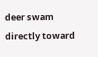deer swam directly toward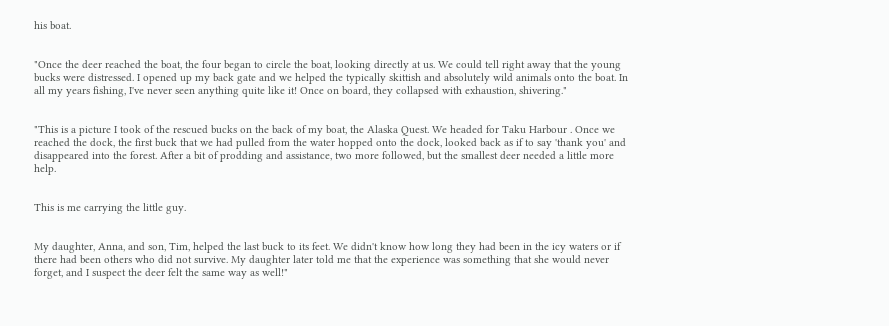his boat.


"Once the deer reached the boat, the four began to circle the boat, looking directly at us. We could tell right away that the young bucks were distressed. I opened up my back gate and we helped the typically skittish and absolutely wild animals onto the boat. In all my years fishing, I've never seen anything quite like it! Once on board, they collapsed with exhaustion, shivering."


"This is a picture I took of the rescued bucks on the back of my boat, the Alaska Quest. We headed for Taku Harbour . Once we reached the dock, the first buck that we had pulled from the water hopped onto the dock, looked back as if to say 'thank you' and disappeared into the forest. After a bit of prodding and assistance, two more followed, but the smallest deer needed a little more help.


This is me carrying the little guy.


My daughter, Anna, and son, Tim, helped the last buck to its feet. We didn't know how long they had been in the icy waters or if there had been others who did not survive. My daughter later told me that the experience was something that she would never forget, and I suspect the deer felt the same way as well!"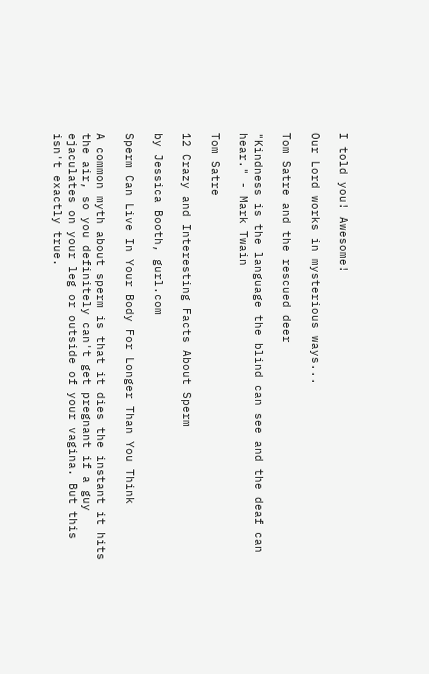I told you! Awesome!

Our Lord works in mysterious ways...

Tom Satre and the rescued deer

"Kindness is the language the blind can see and the deaf can hear." - Mark Twain

Tom Satre

12 Crazy and Interesting Facts About Sperm

by Jessica Booth, gurl.com

Sperm Can Live In Your Body For Longer Than You Think

A common myth about sperm is that it dies the instant it hits the air, so you definitely can't get pregnant if a guy ejaculates on your leg or outside of your vagina. But this isn't exactly true.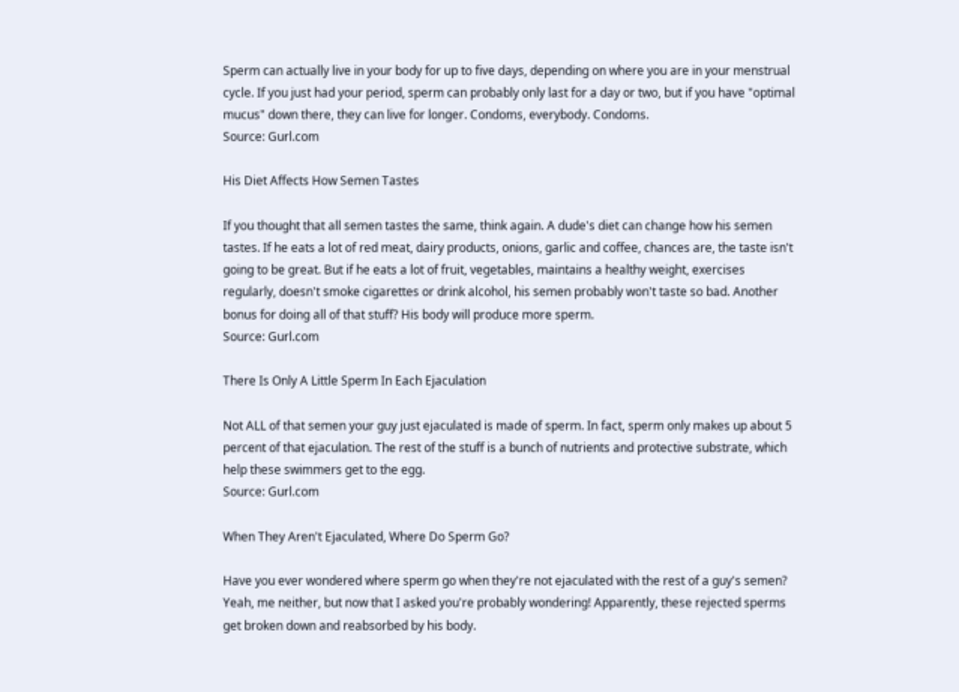Sperm can actually live in your body for up to five days, depending on where you are in your menstrual cycle. If you just had your period, sperm can probably only last for a day or two, but if you have "optimal mucus" down there, they can live for longer. Condoms, everybody. Condoms.
Source: Gurl.com

His Diet Affects How Semen Tastes

If you thought that all semen tastes the same, think again. A dude's diet can change how his semen tastes. If he eats a lot of red meat, dairy products, onions, garlic and coffee, chances are, the taste isn't going to be great. But if he eats a lot of fruit, vegetables, maintains a healthy weight, exercises regularly, doesn't smoke cigarettes or drink alcohol, his semen probably won't taste so bad. Another bonus for doing all of that stuff? His body will produce more sperm.
Source: Gurl.com

There Is Only A Little Sperm In Each Ejaculation

Not ALL of that semen your guy just ejaculated is made of sperm. In fact, sperm only makes up about 5 percent of that ejaculation. The rest of the stuff is a bunch of nutrients and protective substrate, which help these swimmers get to the egg.
Source: Gurl.com

When They Aren't Ejaculated, Where Do Sperm Go?

Have you ever wondered where sperm go when they're not ejaculated with the rest of a guy's semen? Yeah, me neither, but now that I asked you're probably wondering! Apparently, these rejected sperms get broken down and reabsorbed by his body.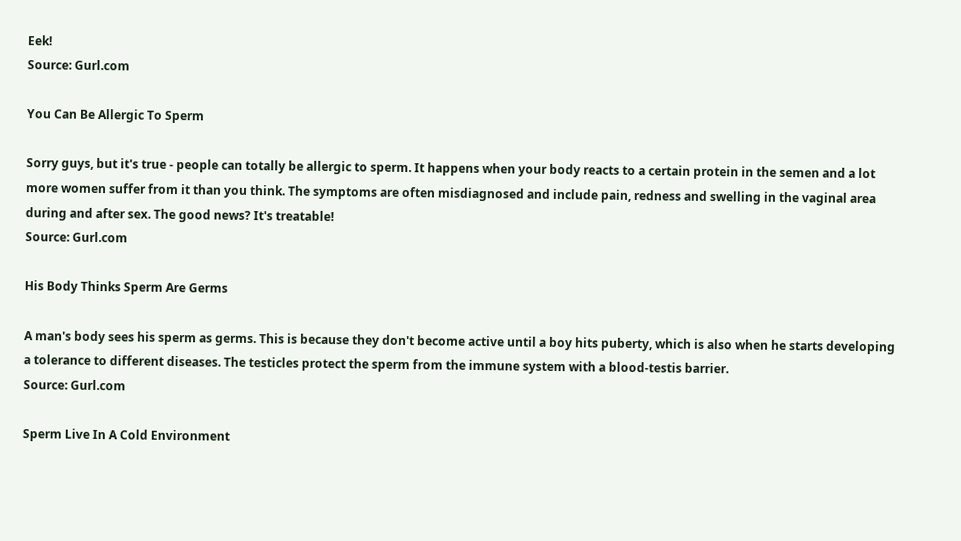Eek!
Source: Gurl.com

You Can Be Allergic To Sperm

Sorry guys, but it's true - people can totally be allergic to sperm. It happens when your body reacts to a certain protein in the semen and a lot more women suffer from it than you think. The symptoms are often misdiagnosed and include pain, redness and swelling in the vaginal area during and after sex. The good news? It's treatable!
Source: Gurl.com

His Body Thinks Sperm Are Germs

A man's body sees his sperm as germs. This is because they don't become active until a boy hits puberty, which is also when he starts developing a tolerance to different diseases. The testicles protect the sperm from the immune system with a blood-testis barrier.
Source: Gurl.com

Sperm Live In A Cold Environment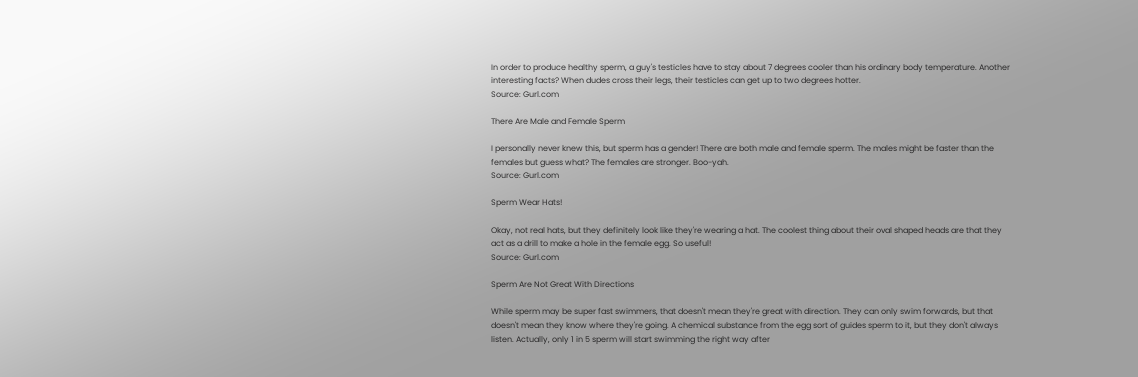In order to produce healthy sperm, a guy's testicles have to stay about 7 degrees cooler than his ordinary body temperature. Another interesting facts? When dudes cross their legs, their testicles can get up to two degrees hotter.
Source: Gurl.com

There Are Male and Female Sperm

I personally never knew this, but sperm has a gender! There are both male and female sperm. The males might be faster than the females but guess what? The females are stronger. Boo-yah.
Source: Gurl.com

Sperm Wear Hats!

Okay, not real hats, but they definitely look like they're wearing a hat. The coolest thing about their oval shaped heads are that they act as a drill to make a hole in the female egg. So useful!
Source: Gurl.com

Sperm Are Not Great With Directions

While sperm may be super fast swimmers, that doesn't mean they're great with direction. They can only swim forwards, but that doesn't mean they know where they're going. A chemical substance from the egg sort of guides sperm to it, but they don't always listen. Actually, only 1 in 5 sperm will start swimming the right way after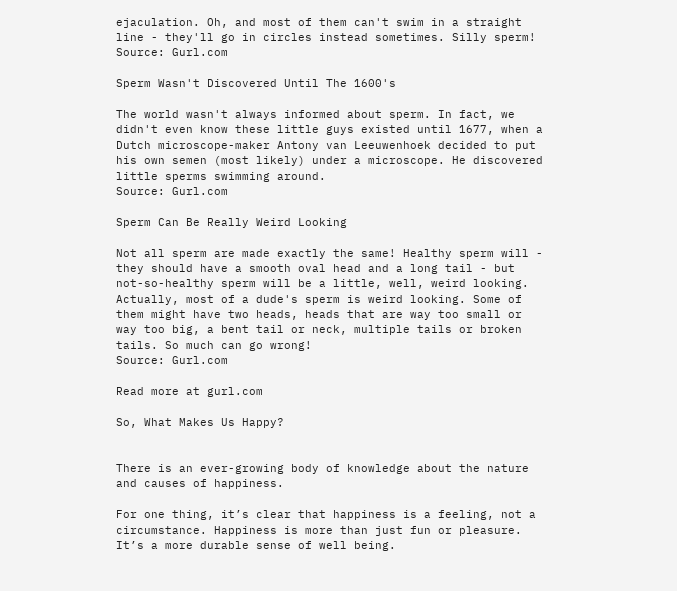ejaculation. Oh, and most of them can't swim in a straight line - they'll go in circles instead sometimes. Silly sperm!
Source: Gurl.com

Sperm Wasn't Discovered Until The 1600's

The world wasn't always informed about sperm. In fact, we didn't even know these little guys existed until 1677, when a Dutch microscope-maker Antony van Leeuwenhoek decided to put his own semen (most likely) under a microscope. He discovered little sperms swimming around.
Source: Gurl.com

Sperm Can Be Really Weird Looking

Not all sperm are made exactly the same! Healthy sperm will - they should have a smooth oval head and a long tail - but not-so-healthy sperm will be a little, well, weird looking. Actually, most of a dude's sperm is weird looking. Some of them might have two heads, heads that are way too small or way too big, a bent tail or neck, multiple tails or broken tails. So much can go wrong!
Source: Gurl.com

Read more at gurl.com

So, What Makes Us Happy?


There is an ever-growing body of knowledge about the nature and causes of happiness.

For one thing, it’s clear that happiness is a feeling, not a circumstance. Happiness is more than just fun or pleasure. It’s a more durable sense of well being.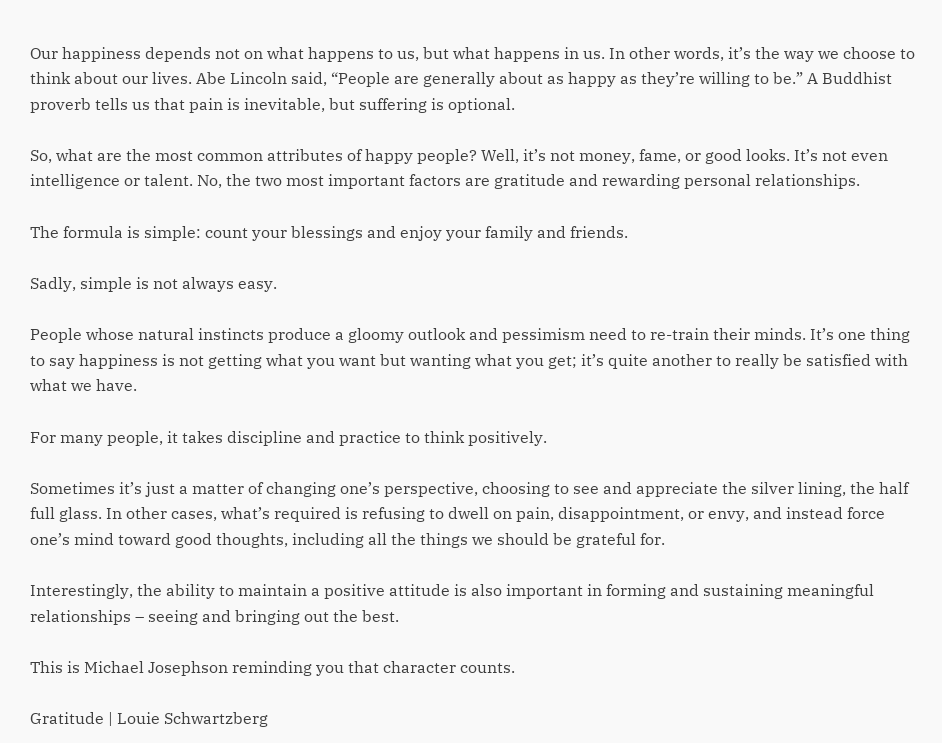Our happiness depends not on what happens to us, but what happens in us. In other words, it’s the way we choose to think about our lives. Abe Lincoln said, “People are generally about as happy as they’re willing to be.” A Buddhist proverb tells us that pain is inevitable, but suffering is optional.

So, what are the most common attributes of happy people? Well, it’s not money, fame, or good looks. It’s not even intelligence or talent. No, the two most important factors are gratitude and rewarding personal relationships.

The formula is simple: count your blessings and enjoy your family and friends.

Sadly, simple is not always easy.

People whose natural instincts produce a gloomy outlook and pessimism need to re-train their minds. It’s one thing to say happiness is not getting what you want but wanting what you get; it’s quite another to really be satisfied with what we have.

For many people, it takes discipline and practice to think positively.

Sometimes it’s just a matter of changing one’s perspective, choosing to see and appreciate the silver lining, the half full glass. In other cases, what’s required is refusing to dwell on pain, disappointment, or envy, and instead force one’s mind toward good thoughts, including all the things we should be grateful for.

Interestingly, the ability to maintain a positive attitude is also important in forming and sustaining meaningful relationships – seeing and bringing out the best.

This is Michael Josephson reminding you that character counts.

Gratitude | Louie Schwartzberg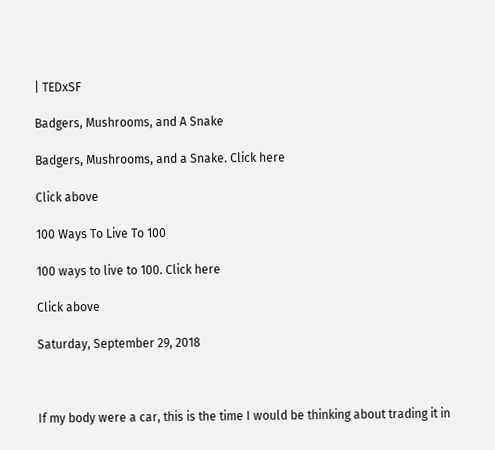| TEDxSF

Badgers, Mushrooms, and A Snake

Badgers, Mushrooms, and a Snake. Click here

Click above

100 Ways To Live To 100

100 ways to live to 100. Click here

Click above

Saturday, September 29, 2018



If my body were a car, this is the time I would be thinking about trading it in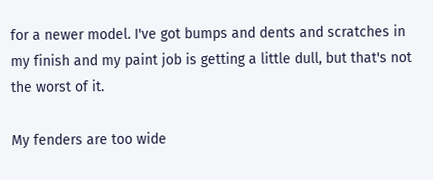for a newer model. I've got bumps and dents and scratches in my finish and my paint job is getting a little dull, but that's not the worst of it.

My fenders are too wide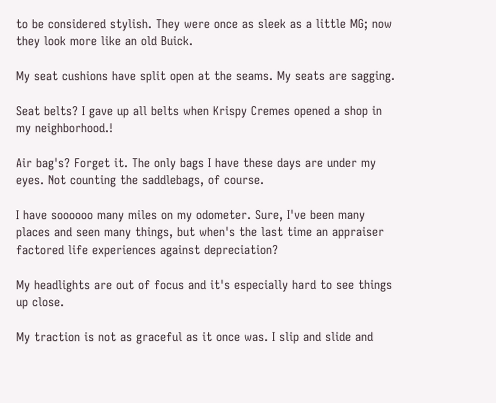to be considered stylish. They were once as sleek as a little MG; now they look more like an old Buick.

My seat cushions have split open at the seams. My seats are sagging.

Seat belts? I gave up all belts when Krispy Cremes opened a shop in my neighborhood.!

Air bag's? Forget it. The only bags I have these days are under my eyes. Not counting the saddlebags, of course.

I have soooooo many miles on my odometer. Sure, I've been many places and seen many things, but when's the last time an appraiser factored life experiences against depreciation?

My headlights are out of focus and it's especially hard to see things up close.

My traction is not as graceful as it once was. I slip and slide and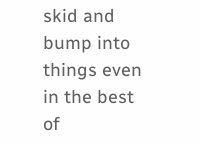skid and bump into things even in the best of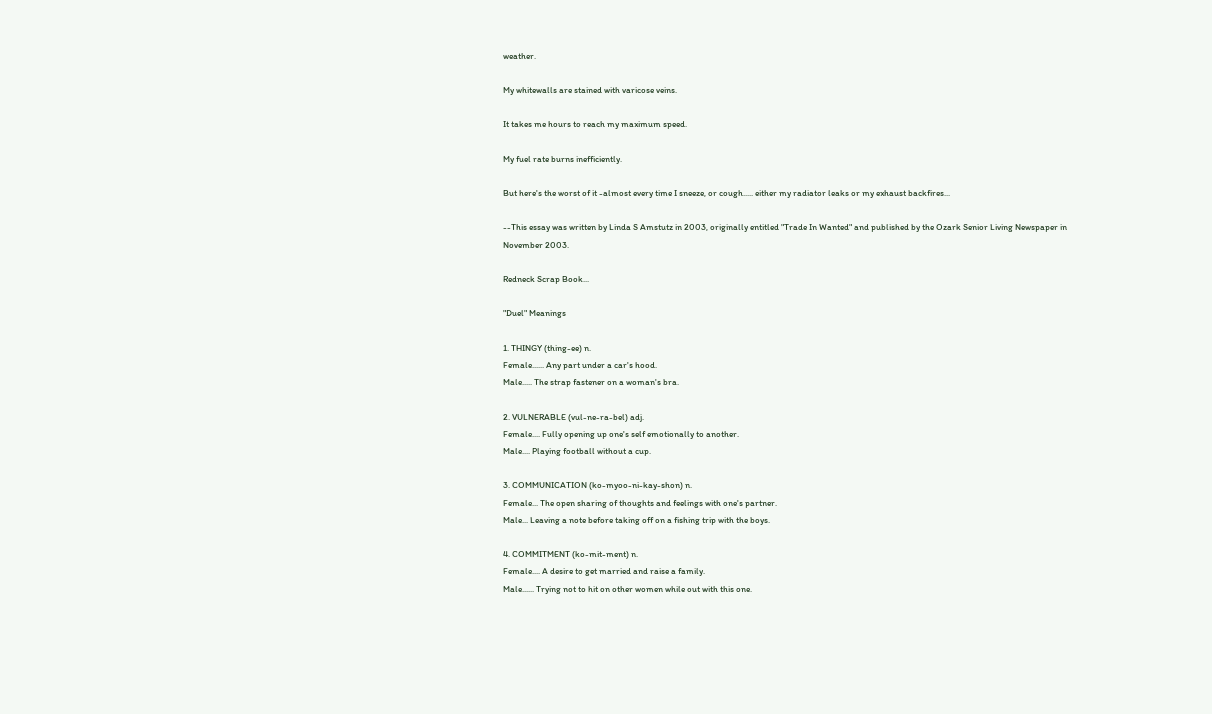weather.

My whitewalls are stained with varicose veins.

It takes me hours to reach my maximum speed.

My fuel rate burns inefficiently.

But here's the worst of it -almost every time I sneeze, or cough..... either my radiator leaks or my exhaust backfires...

--This essay was written by Linda S Amstutz in 2003, originally entitled "Trade In Wanted" and published by the Ozark Senior Living Newspaper in November 2003.

Redneck Scrap Book...

"Duel" Meanings

1. THINGY (thing-ee) n.
Female...... Any part under a car's hood.
Male..... The strap fastener on a woman's bra.

2. VULNERABLE (vul-ne-ra-bel) adj.
Female.... Fully opening up one's self emotionally to another.
Male.... Playing football without a cup.

3. COMMUNICATION (ko-myoo-ni-kay-shon) n.
Female... The open sharing of thoughts and feelings with one's partner.
Male... Leaving a note before taking off on a fishing trip with the boys.

4. COMMITMENT (ko-mit-ment) n.
Female.... A desire to get married and raise a family.
Male...... Trying not to hit on other women while out with this one.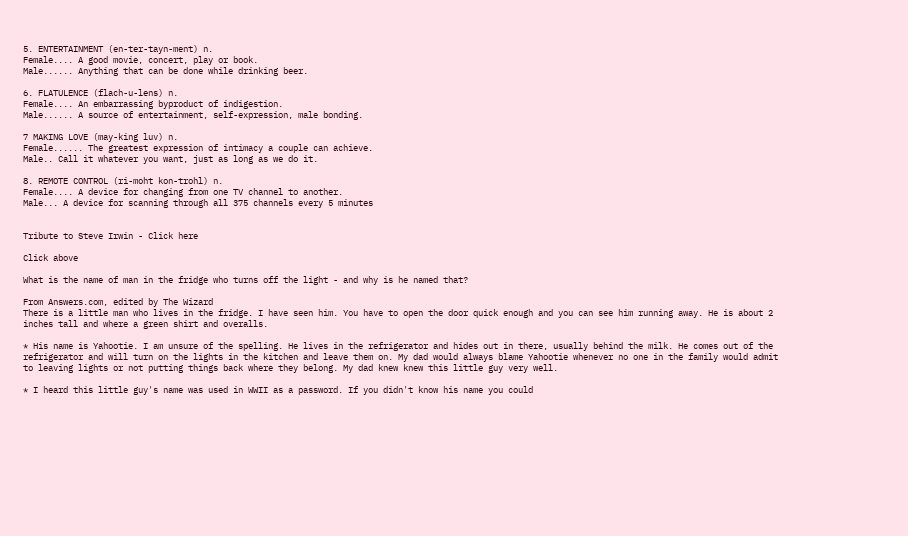5. ENTERTAINMENT (en-ter-tayn-ment) n.
Female.... A good movie, concert, play or book.
Male...... Anything that can be done while drinking beer.

6. FLATULENCE (flach-u-lens) n.
Female.... An embarrassing byproduct of indigestion.
Male...... A source of entertainment, self-expression, male bonding.

7 MAKING LOVE (may-king luv) n.
Female...... The greatest expression of intimacy a couple can achieve.
Male.. Call it whatever you want, just as long as we do it.

8. REMOTE CONTROL (ri-moht kon-trohl) n.
Female.... A device for changing from one TV channel to another.
Male... A device for scanning through all 375 channels every 5 minutes


Tribute to Steve Irwin - Click here

Click above

What is the name of man in the fridge who turns off the light - and why is he named that?

From Answers.com, edited by The Wizard
There is a little man who lives in the fridge. I have seen him. You have to open the door quick enough and you can see him running away. He is about 2 inches tall and where a green shirt and overalls.

* His name is Yahootie. I am unsure of the spelling. He lives in the refrigerator and hides out in there, usually behind the milk. He comes out of the refrigerator and will turn on the lights in the kitchen and leave them on. My dad would always blame Yahootie whenever no one in the family would admit to leaving lights or not putting things back where they belong. My dad knew knew this little guy very well.

* I heard this little guy's name was used in WWII as a password. If you didn't know his name you could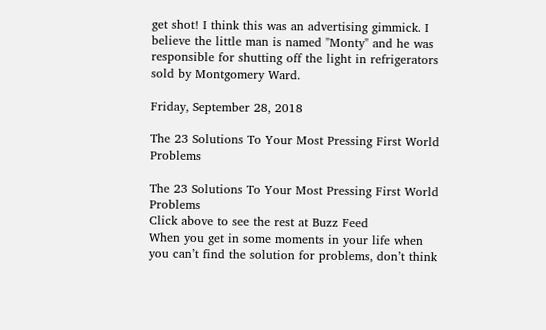get shot! I think this was an advertising gimmick. I believe the little man is named "Monty" and he was responsible for shutting off the light in refrigerators sold by Montgomery Ward.

Friday, September 28, 2018

The 23 Solutions To Your Most Pressing First World Problems

The 23 Solutions To Your Most Pressing First World Problems
Click above to see the rest at Buzz Feed
When you get in some moments in your life when you can’t find the solution for problems, don’t think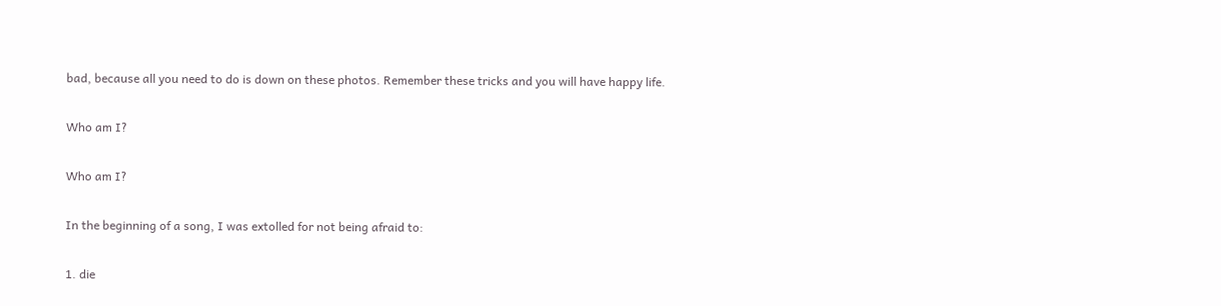bad, because all you need to do is down on these photos. Remember these tricks and you will have happy life.

Who am I?

Who am I?

In the beginning of a song, I was extolled for not being afraid to:

1. die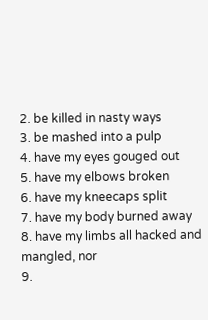2. be killed in nasty ways
3. be mashed into a pulp
4. have my eyes gouged out
5. have my elbows broken
6. have my kneecaps split
7. have my body burned away
8. have my limbs all hacked and mangled, nor
9.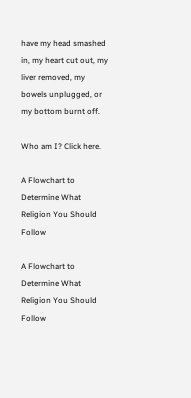have my head smashed in, my heart cut out, my liver removed, my bowels unplugged, or my bottom burnt off.

Who am I? Click here.

A Flowchart to Determine What Religion You Should Follow

A Flowchart to Determine What Religion You Should Follow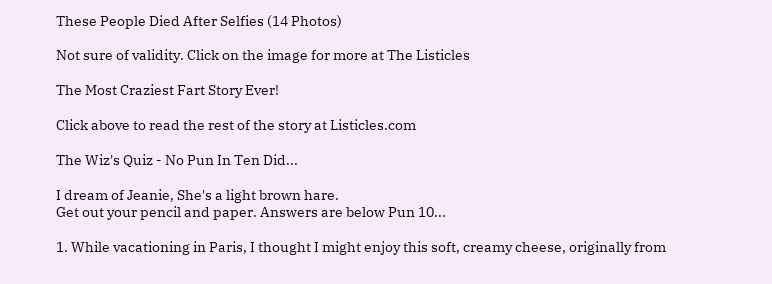These People Died After Selfies (14 Photos)

Not sure of validity. Click on the image for more at The Listicles

The Most Craziest Fart Story Ever!

Click above to read the rest of the story at Listicles.com

The Wiz's Quiz - No Pun In Ten Did...

I dream of Jeanie, She's a light brown hare.
Get out your pencil and paper. Answers are below Pun 10...

1. While vacationing in Paris, I thought I might enjoy this soft, creamy cheese, originally from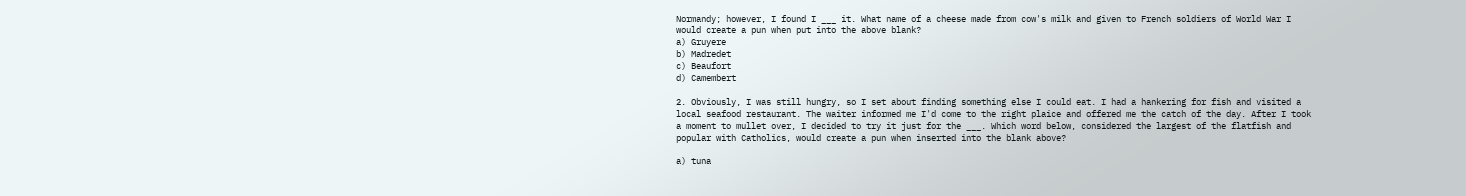Normandy; however, I found I ___ it. What name of a cheese made from cow's milk and given to French soldiers of World War I would create a pun when put into the above blank?
a) Gruyere
b) Madredet
c) Beaufort
d) Camembert

2. Obviously, I was still hungry, so I set about finding something else I could eat. I had a hankering for fish and visited a local seafood restaurant. The waiter informed me I'd come to the right plaice and offered me the catch of the day. After I took a moment to mullet over, I decided to try it just for the ___. Which word below, considered the largest of the flatfish and popular with Catholics, would create a pun when inserted into the blank above?

a) tuna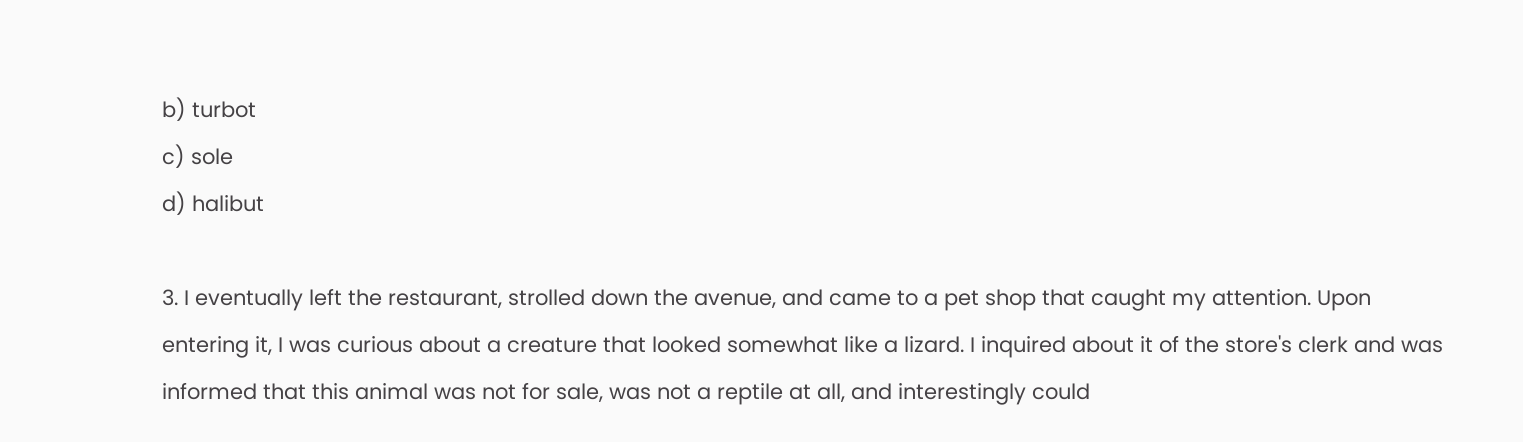b) turbot
c) sole
d) halibut

3. I eventually left the restaurant, strolled down the avenue, and came to a pet shop that caught my attention. Upon entering it, I was curious about a creature that looked somewhat like a lizard. I inquired about it of the store's clerk and was informed that this animal was not for sale, was not a reptile at all, and interestingly could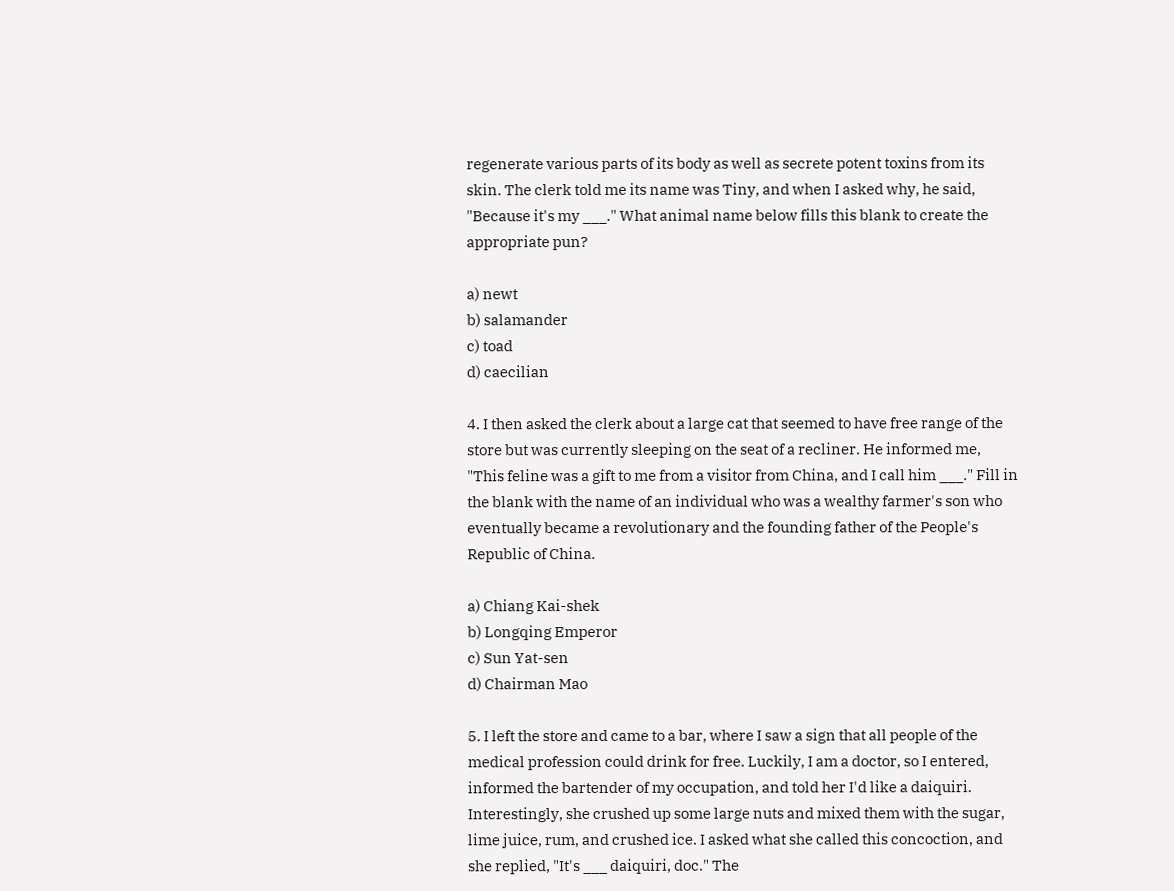regenerate various parts of its body as well as secrete potent toxins from its skin. The clerk told me its name was Tiny, and when I asked why, he said, "Because it's my ___." What animal name below fills this blank to create the appropriate pun?

a) newt
b) salamander
c) toad
d) caecilian

4. I then asked the clerk about a large cat that seemed to have free range of the store but was currently sleeping on the seat of a recliner. He informed me, "This feline was a gift to me from a visitor from China, and I call him ___." Fill in the blank with the name of an individual who was a wealthy farmer's son who eventually became a revolutionary and the founding father of the People's Republic of China.

a) Chiang Kai-shek
b) Longqing Emperor
c) Sun Yat-sen
d) Chairman Mao

5. I left the store and came to a bar, where I saw a sign that all people of the medical profession could drink for free. Luckily, I am a doctor, so I entered, informed the bartender of my occupation, and told her I'd like a daiquiri. Interestingly, she crushed up some large nuts and mixed them with the sugar, lime juice, rum, and crushed ice. I asked what she called this concoction, and she replied, "It's ___ daiquiri, doc." The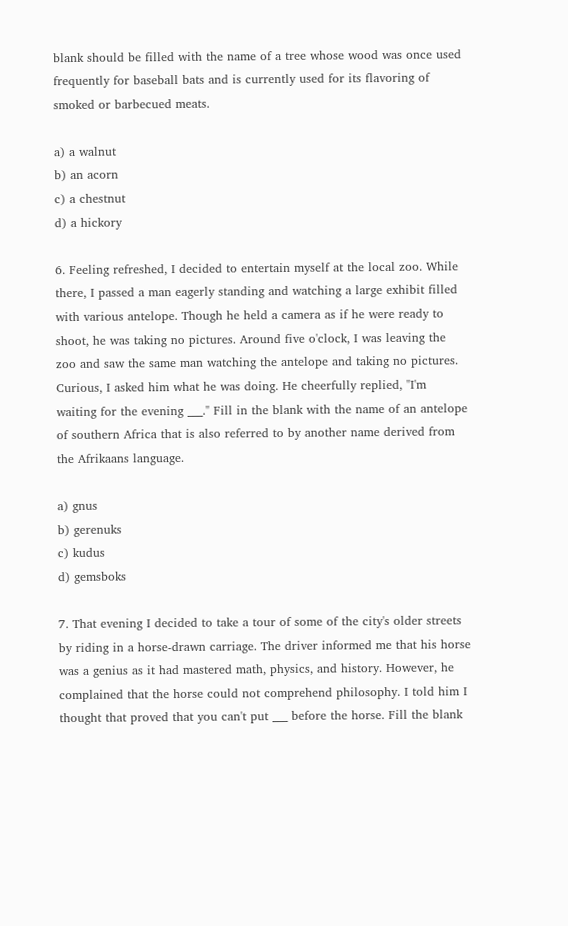blank should be filled with the name of a tree whose wood was once used frequently for baseball bats and is currently used for its flavoring of smoked or barbecued meats.

a) a walnut
b) an acorn
c) a chestnut
d) a hickory

6. Feeling refreshed, I decided to entertain myself at the local zoo. While there, I passed a man eagerly standing and watching a large exhibit filled with various antelope. Though he held a camera as if he were ready to shoot, he was taking no pictures. Around five o'clock, I was leaving the zoo and saw the same man watching the antelope and taking no pictures. Curious, I asked him what he was doing. He cheerfully replied, "I'm waiting for the evening ___." Fill in the blank with the name of an antelope of southern Africa that is also referred to by another name derived from the Afrikaans language.

a) gnus
b) gerenuks
c) kudus
d) gemsboks

7. That evening I decided to take a tour of some of the city's older streets by riding in a horse-drawn carriage. The driver informed me that his horse was a genius as it had mastered math, physics, and history. However, he complained that the horse could not comprehend philosophy. I told him I thought that proved that you can't put ___ before the horse. Fill the blank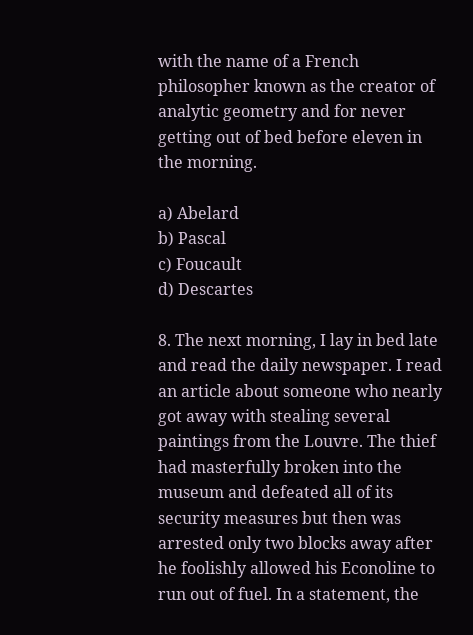with the name of a French philosopher known as the creator of analytic geometry and for never getting out of bed before eleven in the morning.

a) Abelard
b) Pascal
c) Foucault
d) Descartes

8. The next morning, I lay in bed late and read the daily newspaper. I read an article about someone who nearly got away with stealing several paintings from the Louvre. The thief had masterfully broken into the museum and defeated all of its security measures but then was arrested only two blocks away after he foolishly allowed his Econoline to run out of fuel. In a statement, the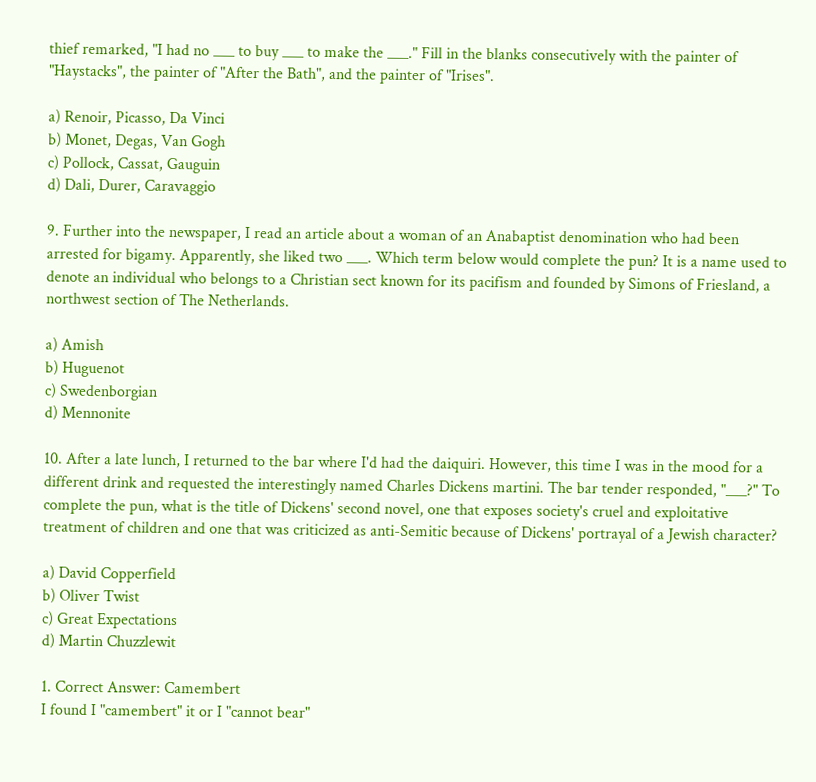thief remarked, "I had no ___ to buy ___ to make the ___." Fill in the blanks consecutively with the painter of "Haystacks", the painter of "After the Bath", and the painter of "Irises".

a) Renoir, Picasso, Da Vinci
b) Monet, Degas, Van Gogh
c) Pollock, Cassat, Gauguin
d) Dali, Durer, Caravaggio

9. Further into the newspaper, I read an article about a woman of an Anabaptist denomination who had been arrested for bigamy. Apparently, she liked two ___. Which term below would complete the pun? It is a name used to denote an individual who belongs to a Christian sect known for its pacifism and founded by Simons of Friesland, a northwest section of The Netherlands.

a) Amish
b) Huguenot
c) Swedenborgian
d) Mennonite

10. After a late lunch, I returned to the bar where I'd had the daiquiri. However, this time I was in the mood for a different drink and requested the interestingly named Charles Dickens martini. The bar tender responded, "___?" To complete the pun, what is the title of Dickens' second novel, one that exposes society's cruel and exploitative treatment of children and one that was criticized as anti-Semitic because of Dickens' portrayal of a Jewish character?

a) David Copperfield
b) Oliver Twist
c) Great Expectations
d) Martin Chuzzlewit

1. Correct Answer: Camembert
I found I "camembert" it or I "cannot bear"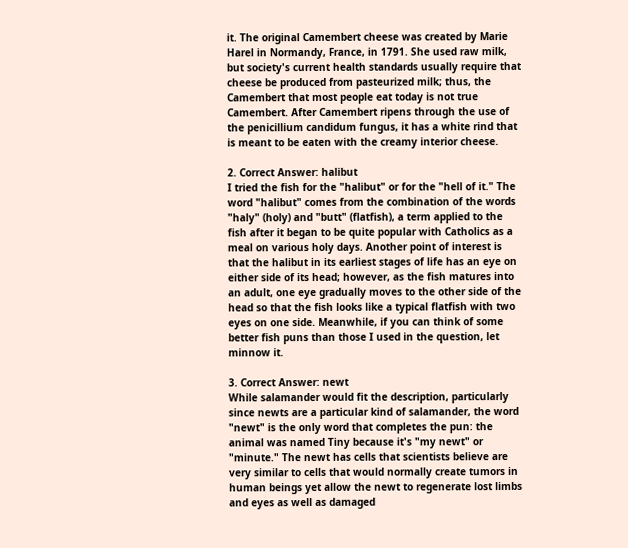it. The original Camembert cheese was created by Marie Harel in Normandy, France, in 1791. She used raw milk, but society's current health standards usually require that cheese be produced from pasteurized milk; thus, the Camembert that most people eat today is not true Camembert. After Camembert ripens through the use of the penicillium candidum fungus, it has a white rind that is meant to be eaten with the creamy interior cheese.

2. Correct Answer: halibut
I tried the fish for the "halibut" or for the "hell of it." The word "halibut" comes from the combination of the words "haly" (holy) and "butt" (flatfish), a term applied to the fish after it began to be quite popular with Catholics as a meal on various holy days. Another point of interest is that the halibut in its earliest stages of life has an eye on either side of its head; however, as the fish matures into an adult, one eye gradually moves to the other side of the head so that the fish looks like a typical flatfish with two eyes on one side. Meanwhile, if you can think of some better fish puns than those I used in the question, let minnow it.

3. Correct Answer: newt
While salamander would fit the description, particularly since newts are a particular kind of salamander, the word "newt" is the only word that completes the pun: the animal was named Tiny because it's "my newt" or "minute." The newt has cells that scientists believe are very similar to cells that would normally create tumors in human beings yet allow the newt to regenerate lost limbs and eyes as well as damaged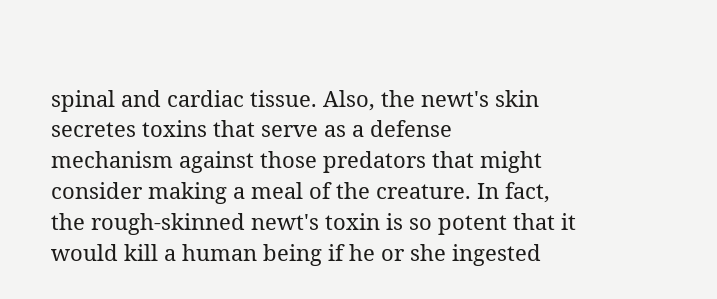spinal and cardiac tissue. Also, the newt's skin secretes toxins that serve as a defense mechanism against those predators that might consider making a meal of the creature. In fact, the rough-skinned newt's toxin is so potent that it would kill a human being if he or she ingested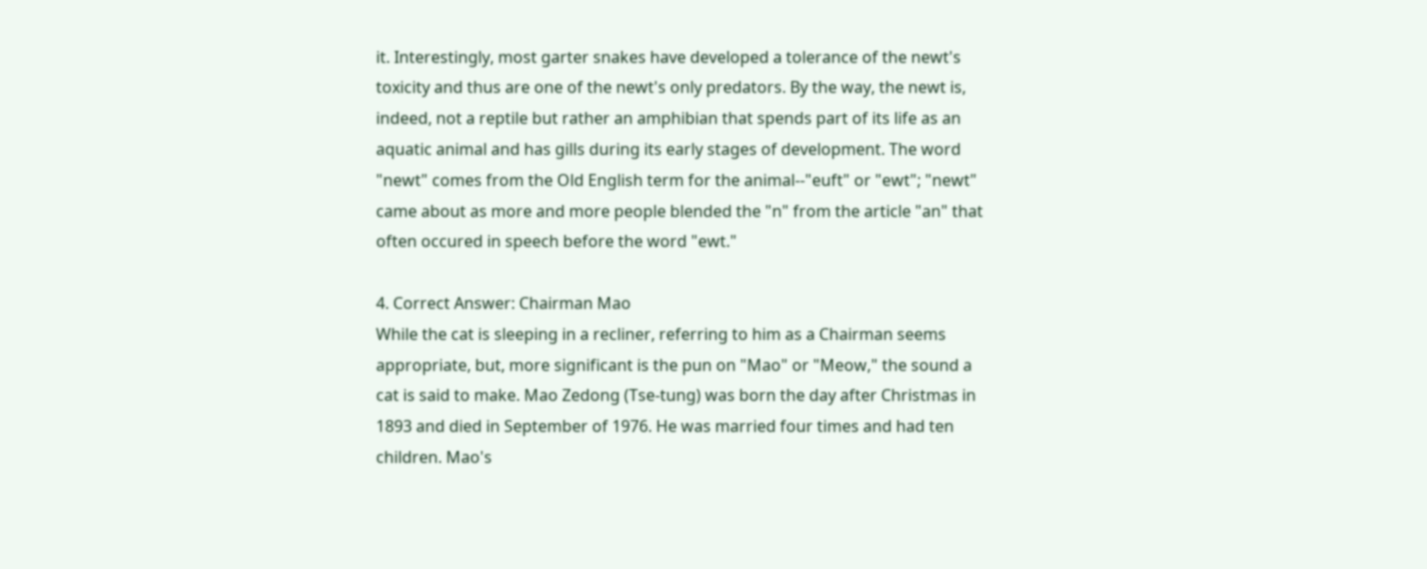it. Interestingly, most garter snakes have developed a tolerance of the newt's toxicity and thus are one of the newt's only predators. By the way, the newt is, indeed, not a reptile but rather an amphibian that spends part of its life as an aquatic animal and has gills during its early stages of development. The word "newt" comes from the Old English term for the animal--"euft" or "ewt"; "newt" came about as more and more people blended the "n" from the article "an" that often occured in speech before the word "ewt."

4. Correct Answer: Chairman Mao
While the cat is sleeping in a recliner, referring to him as a Chairman seems appropriate, but, more significant is the pun on "Mao" or "Meow," the sound a cat is said to make. Mao Zedong (Tse-tung) was born the day after Christmas in 1893 and died in September of 1976. He was married four times and had ten children. Mao's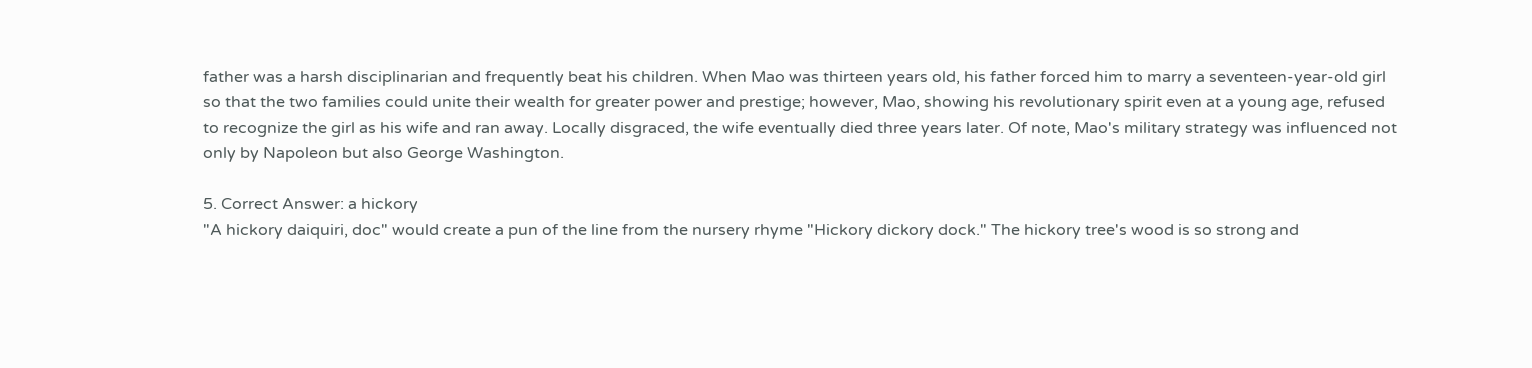father was a harsh disciplinarian and frequently beat his children. When Mao was thirteen years old, his father forced him to marry a seventeen-year-old girl so that the two families could unite their wealth for greater power and prestige; however, Mao, showing his revolutionary spirit even at a young age, refused to recognize the girl as his wife and ran away. Locally disgraced, the wife eventually died three years later. Of note, Mao's military strategy was influenced not only by Napoleon but also George Washington.

5. Correct Answer: a hickory
"A hickory daiquiri, doc" would create a pun of the line from the nursery rhyme "Hickory dickory dock." The hickory tree's wood is so strong and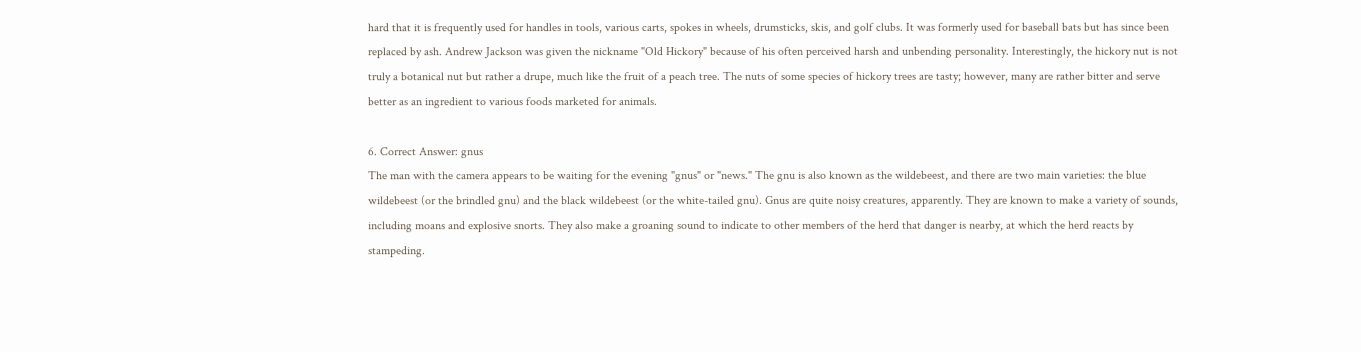hard that it is frequently used for handles in tools, various carts, spokes in wheels, drumsticks, skis, and golf clubs. It was formerly used for baseball bats but has since been replaced by ash. Andrew Jackson was given the nickname "Old Hickory" because of his often perceived harsh and unbending personality. Interestingly, the hickory nut is not truly a botanical nut but rather a drupe, much like the fruit of a peach tree. The nuts of some species of hickory trees are tasty; however, many are rather bitter and serve better as an ingredient to various foods marketed for animals.

6. Correct Answer: gnus
The man with the camera appears to be waiting for the evening "gnus" or "news." The gnu is also known as the wildebeest, and there are two main varieties: the blue wildebeest (or the brindled gnu) and the black wildebeest (or the white-tailed gnu). Gnus are quite noisy creatures, apparently. They are known to make a variety of sounds, including moans and explosive snorts. They also make a groaning sound to indicate to other members of the herd that danger is nearby, at which the herd reacts by stampeding.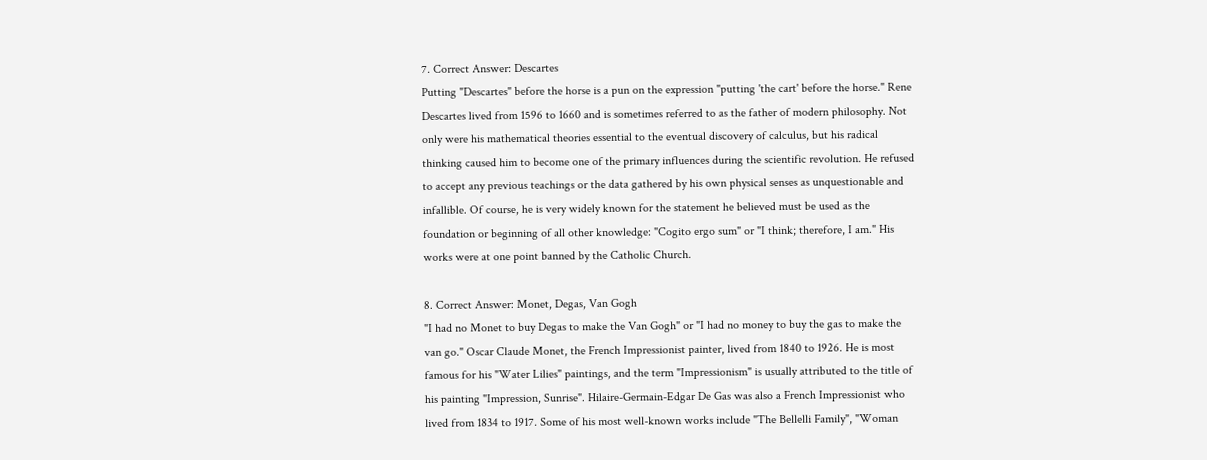7. Correct Answer: Descartes
Putting "Descartes" before the horse is a pun on the expression "putting 'the cart' before the horse." Rene Descartes lived from 1596 to 1660 and is sometimes referred to as the father of modern philosophy. Not only were his mathematical theories essential to the eventual discovery of calculus, but his radical thinking caused him to become one of the primary influences during the scientific revolution. He refused to accept any previous teachings or the data gathered by his own physical senses as unquestionable and infallible. Of course, he is very widely known for the statement he believed must be used as the foundation or beginning of all other knowledge: "Cogito ergo sum" or "I think; therefore, I am." His works were at one point banned by the Catholic Church.

8. Correct Answer: Monet, Degas, Van Gogh
"I had no Monet to buy Degas to make the Van Gogh" or "I had no money to buy the gas to make the van go." Oscar Claude Monet, the French Impressionist painter, lived from 1840 to 1926. He is most famous for his "Water Lilies" paintings, and the term "Impressionism" is usually attributed to the title of his painting "Impression, Sunrise". Hilaire-Germain-Edgar De Gas was also a French Impressionist who lived from 1834 to 1917. Some of his most well-known works include "The Bellelli Family", "Woman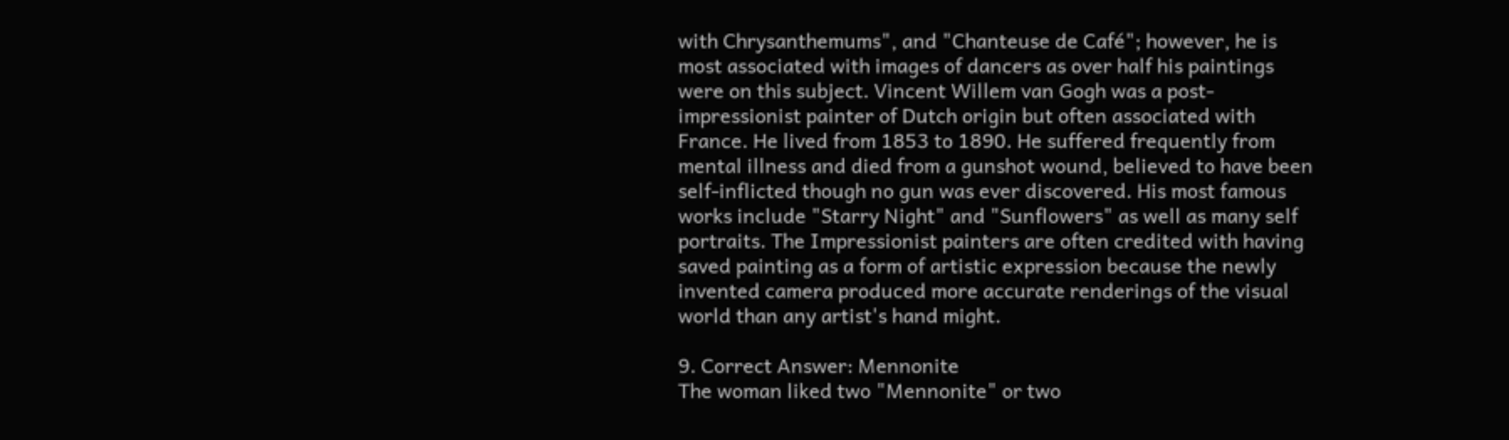with Chrysanthemums", and "Chanteuse de Café"; however, he is most associated with images of dancers as over half his paintings were on this subject. Vincent Willem van Gogh was a post-impressionist painter of Dutch origin but often associated with France. He lived from 1853 to 1890. He suffered frequently from mental illness and died from a gunshot wound, believed to have been self-inflicted though no gun was ever discovered. His most famous works include "Starry Night" and "Sunflowers" as well as many self portraits. The Impressionist painters are often credited with having saved painting as a form of artistic expression because the newly invented camera produced more accurate renderings of the visual world than any artist's hand might.

9. Correct Answer: Mennonite
The woman liked two "Mennonite" or two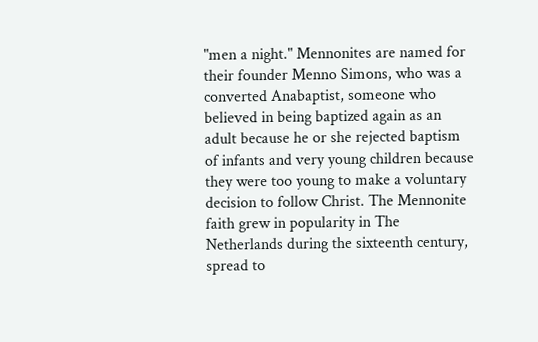"men a night." Mennonites are named for their founder Menno Simons, who was a converted Anabaptist, someone who believed in being baptized again as an adult because he or she rejected baptism of infants and very young children because they were too young to make a voluntary decision to follow Christ. The Mennonite faith grew in popularity in The Netherlands during the sixteenth century, spread to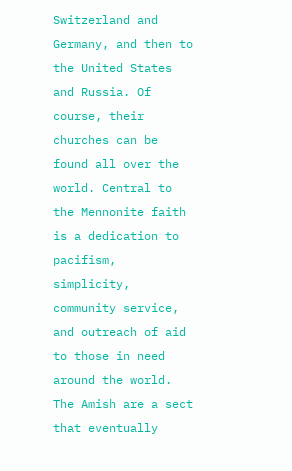Switzerland and Germany, and then to the United States and Russia. Of course, their churches can be found all over the world. Central to the Mennonite faith is a dedication to pacifism, simplicity, community service, and outreach of aid to those in need around the world. The Amish are a sect that eventually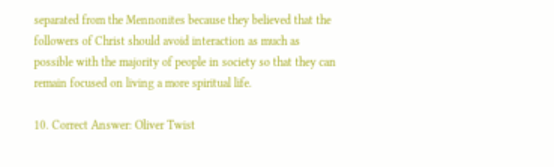separated from the Mennonites because they believed that the followers of Christ should avoid interaction as much as possible with the majority of people in society so that they can remain focused on living a more spiritual life.

10. Correct Answer: Oliver Twist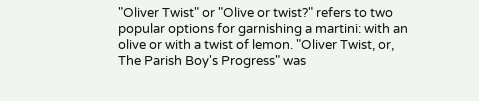"Oliver Twist" or "Olive or twist?" refers to two popular options for garnishing a martini: with an olive or with a twist of lemon. "Oliver Twist, or, The Parish Boy's Progress" was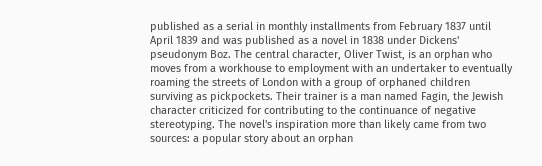published as a serial in monthly installments from February 1837 until April 1839 and was published as a novel in 1838 under Dickens' pseudonym Boz. The central character, Oliver Twist, is an orphan who moves from a workhouse to employment with an undertaker to eventually roaming the streets of London with a group of orphaned children surviving as pickpockets. Their trainer is a man named Fagin, the Jewish character criticized for contributing to the continuance of negative stereotyping. The novel's inspiration more than likely came from two sources: a popular story about an orphan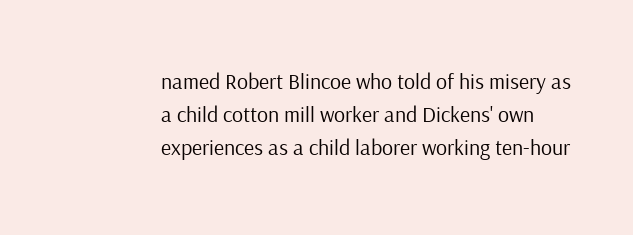named Robert Blincoe who told of his misery as a child cotton mill worker and Dickens' own experiences as a child laborer working ten-hour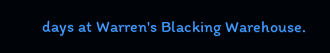days at Warren's Blacking Warehouse.